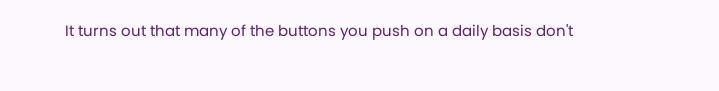It turns out that many of the buttons you push on a daily basis don't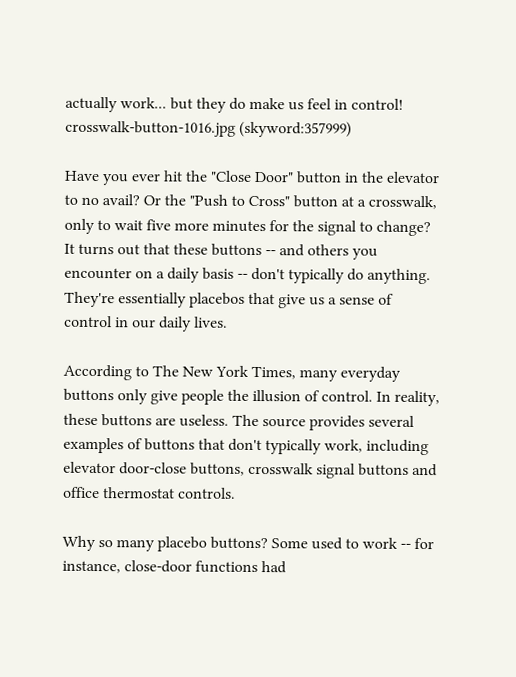actually work... but they do make us feel in control!
crosswalk-button-1016.jpg (skyword:357999)

Have you ever hit the "Close Door" button in the elevator to no avail? Or the "Push to Cross" button at a crosswalk, only to wait five more minutes for the signal to change? It turns out that these buttons -- and others you encounter on a daily basis -- don't typically do anything. They're essentially placebos that give us a sense of control in our daily lives.

According to The New York Times, many everyday buttons only give people the illusion of control. In reality, these buttons are useless. The source provides several examples of buttons that don't typically work, including elevator door-close buttons, crosswalk signal buttons and office thermostat controls.

Why so many placebo buttons? Some used to work -- for instance, close-door functions had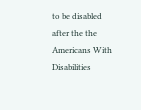to be disabled after the the Americans With Disabilities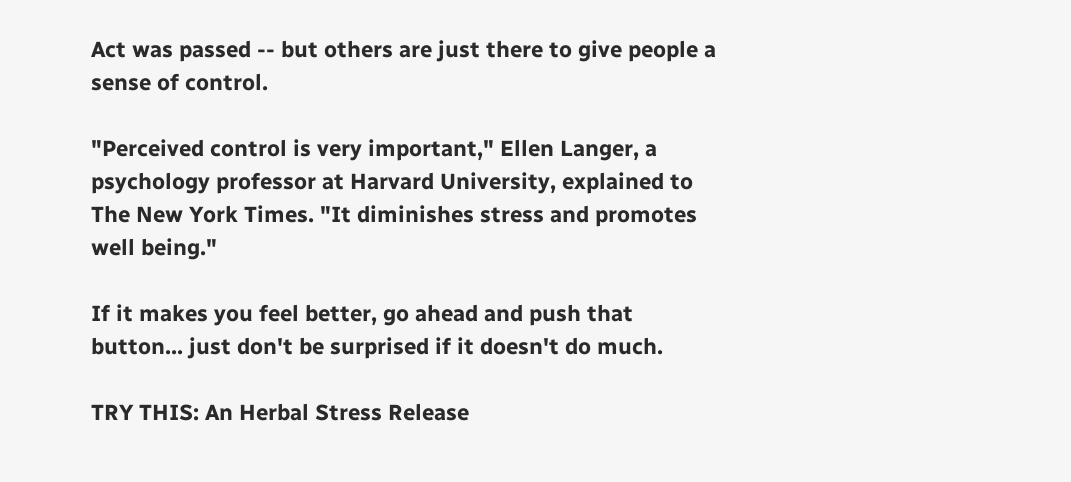Act was passed -- but others are just there to give people a sense of control.

"Perceived control is very important," Ellen Langer, a psychology professor at Harvard University, explained to The New York Times. "It diminishes stress and promotes well being."

If it makes you feel better, go ahead and push that button... just don't be surprised if it doesn't do much.

TRY THIS: An Herbal Stress Release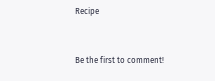Recipe


Be the first to comment!